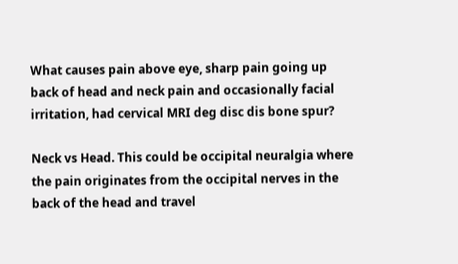What causes pain above eye, sharp pain going up back of head and neck pain and occasionally facial irritation, had cervical MRI deg disc dis bone spur?

Neck vs Head. This could be occipital neuralgia where the pain originates from the occipital nerves in the back of the head and travel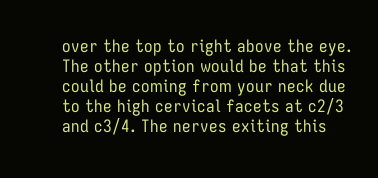over the top to right above the eye. The other option would be that this could be coming from your neck due to the high cervical facets at c2/3 and c3/4. The nerves exiting this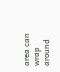area can wrap around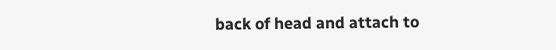back of head and attach to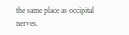the same place as occipital nerves.